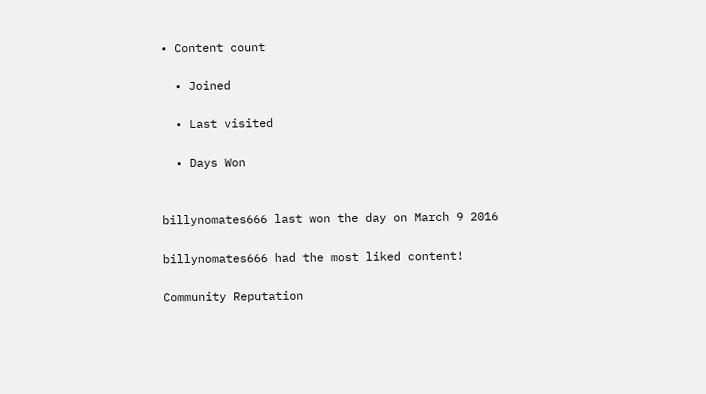• Content count

  • Joined

  • Last visited

  • Days Won


billynomates666 last won the day on March 9 2016

billynomates666 had the most liked content!

Community Reputation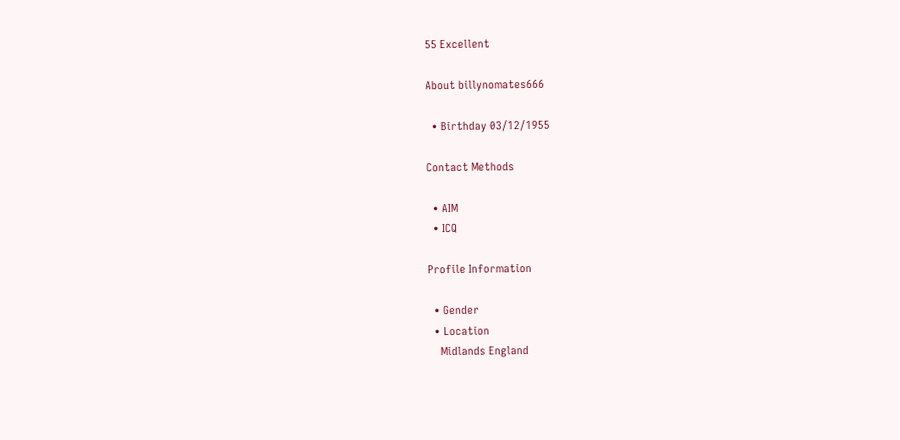55 Excellent

About billynomates666

  • Birthday 03/12/1955

Contact Methods

  • AIM
  • ICQ

Profile Information

  • Gender
  • Location
    Midlands England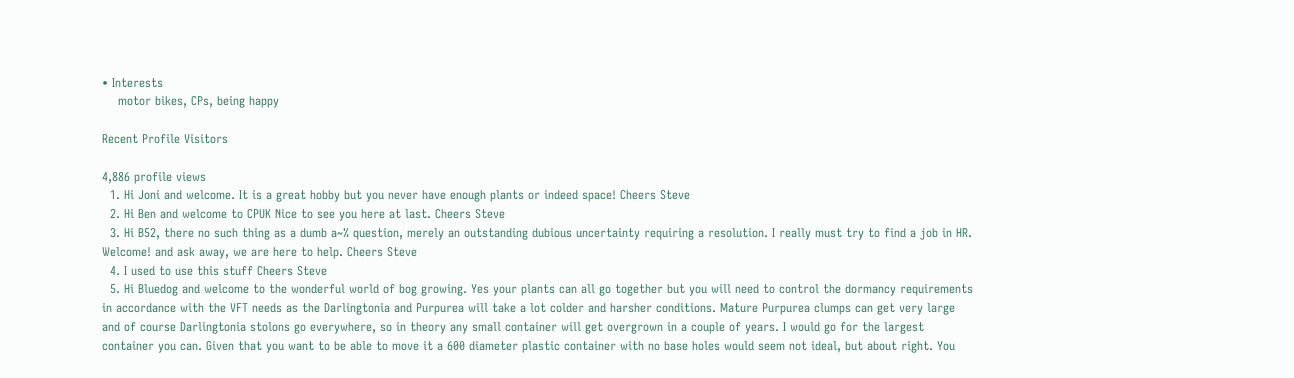• Interests
    motor bikes, CPs, being happy

Recent Profile Visitors

4,886 profile views
  1. Hi Joni and welcome. It is a great hobby but you never have enough plants or indeed space! Cheers Steve
  2. Hi Ben and welcome to CPUK Nice to see you here at last. Cheers Steve
  3. Hi B52, there no such thing as a dumb a~% question, merely an outstanding dubious uncertainty requiring a resolution. I really must try to find a job in HR. Welcome! and ask away, we are here to help. Cheers Steve
  4. I used to use this stuff Cheers Steve
  5. Hi Bluedog and welcome to the wonderful world of bog growing. Yes your plants can all go together but you will need to control the dormancy requirements in accordance with the VFT needs as the Darlingtonia and Purpurea will take a lot colder and harsher conditions. Mature Purpurea clumps can get very large and of course Darlingtonia stolons go everywhere, so in theory any small container will get overgrown in a couple of years. I would go for the largest container you can. Given that you want to be able to move it a 600 diameter plastic container with no base holes would seem not ideal, but about right. You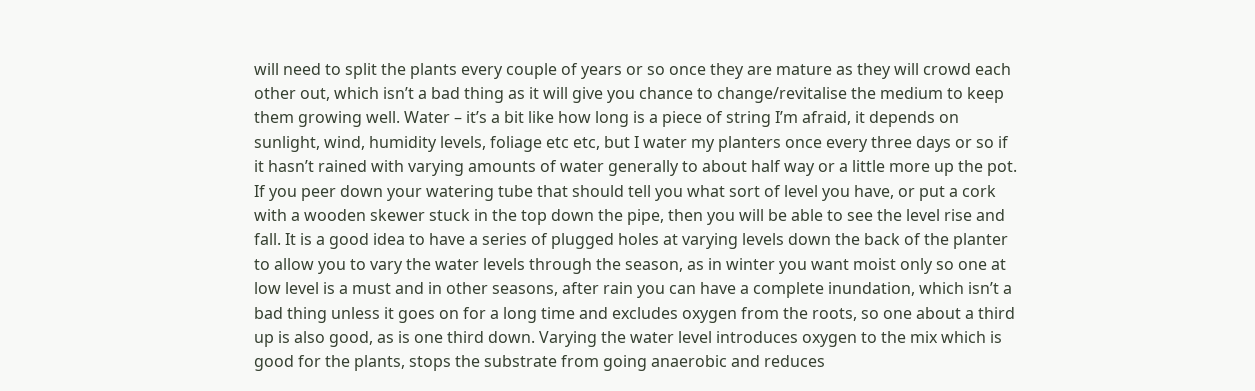will need to split the plants every couple of years or so once they are mature as they will crowd each other out, which isn’t a bad thing as it will give you chance to change/revitalise the medium to keep them growing well. Water – it’s a bit like how long is a piece of string I’m afraid, it depends on sunlight, wind, humidity levels, foliage etc etc, but I water my planters once every three days or so if it hasn’t rained with varying amounts of water generally to about half way or a little more up the pot. If you peer down your watering tube that should tell you what sort of level you have, or put a cork with a wooden skewer stuck in the top down the pipe, then you will be able to see the level rise and fall. It is a good idea to have a series of plugged holes at varying levels down the back of the planter to allow you to vary the water levels through the season, as in winter you want moist only so one at low level is a must and in other seasons, after rain you can have a complete inundation, which isn’t a bad thing unless it goes on for a long time and excludes oxygen from the roots, so one about a third up is also good, as is one third down. Varying the water level introduces oxygen to the mix which is good for the plants, stops the substrate from going anaerobic and reduces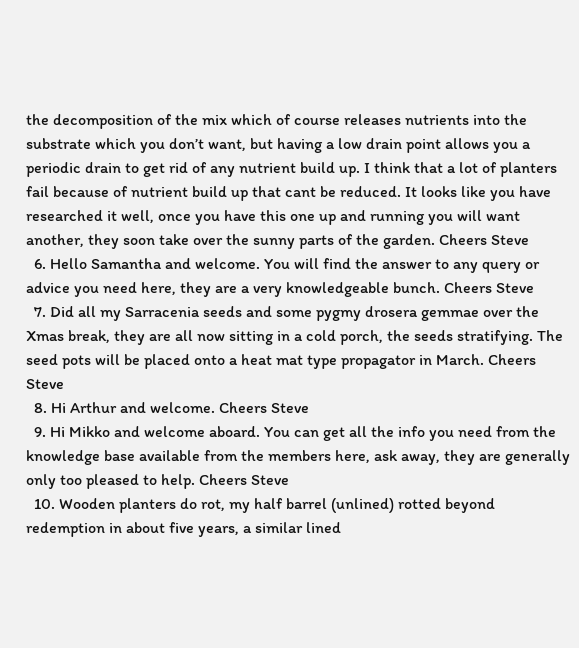the decomposition of the mix which of course releases nutrients into the substrate which you don’t want, but having a low drain point allows you a periodic drain to get rid of any nutrient build up. I think that a lot of planters fail because of nutrient build up that cant be reduced. It looks like you have researched it well, once you have this one up and running you will want another, they soon take over the sunny parts of the garden. Cheers Steve
  6. Hello Samantha and welcome. You will find the answer to any query or advice you need here, they are a very knowledgeable bunch. Cheers Steve
  7. Did all my Sarracenia seeds and some pygmy drosera gemmae over the Xmas break, they are all now sitting in a cold porch, the seeds stratifying. The seed pots will be placed onto a heat mat type propagator in March. Cheers Steve
  8. Hi Arthur and welcome. Cheers Steve
  9. Hi Mikko and welcome aboard. You can get all the info you need from the knowledge base available from the members here, ask away, they are generally only too pleased to help. Cheers Steve
  10. Wooden planters do rot, my half barrel (unlined) rotted beyond redemption in about five years, a similar lined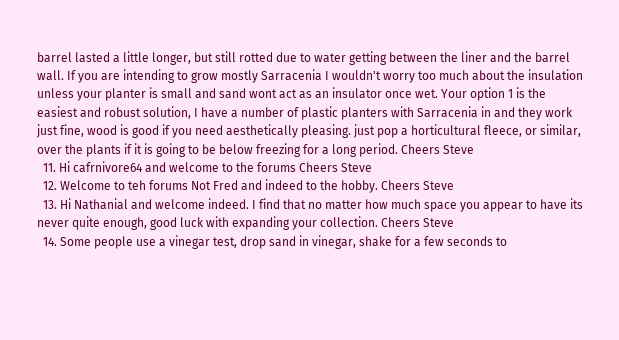barrel lasted a little longer, but still rotted due to water getting between the liner and the barrel wall. If you are intending to grow mostly Sarracenia I wouldn't worry too much about the insulation unless your planter is small and sand wont act as an insulator once wet. Your option 1 is the easiest and robust solution, I have a number of plastic planters with Sarracenia in and they work just fine, wood is good if you need aesthetically pleasing. just pop a horticultural fleece, or similar, over the plants if it is going to be below freezing for a long period. Cheers Steve
  11. Hi cafrnivore64 and welcome to the forums Cheers Steve
  12. Welcome to teh forums Not Fred and indeed to the hobby. Cheers Steve
  13. Hi Nathanial and welcome indeed. I find that no matter how much space you appear to have its never quite enough, good luck with expanding your collection. Cheers Steve
  14. Some people use a vinegar test, drop sand in vinegar, shake for a few seconds to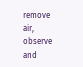remove air, observe and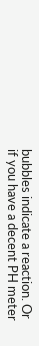bubbles indicate a reaction. Or if you have a decent PH meter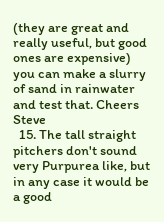(they are great and really useful, but good ones are expensive) you can make a slurry of sand in rainwater and test that. Cheers Steve
  15. The tall straight pitchers don't sound very Purpurea like, but in any case it would be a good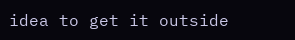idea to get it outside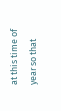at this time of year so that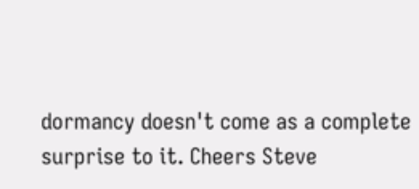dormancy doesn't come as a complete surprise to it. Cheers Steve